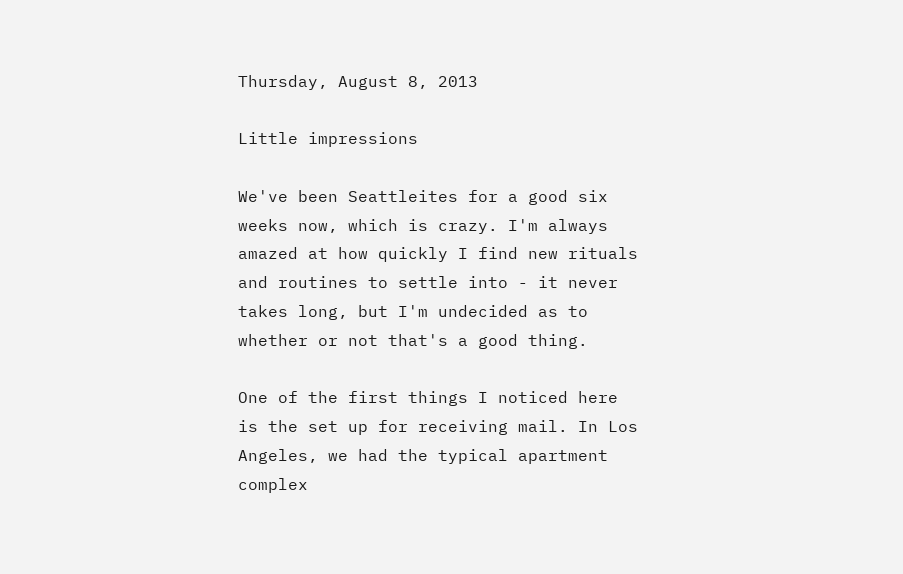Thursday, August 8, 2013

Little impressions

We've been Seattleites for a good six weeks now, which is crazy. I'm always amazed at how quickly I find new rituals and routines to settle into - it never takes long, but I'm undecided as to whether or not that's a good thing.

One of the first things I noticed here is the set up for receiving mail. In Los Angeles, we had the typical apartment complex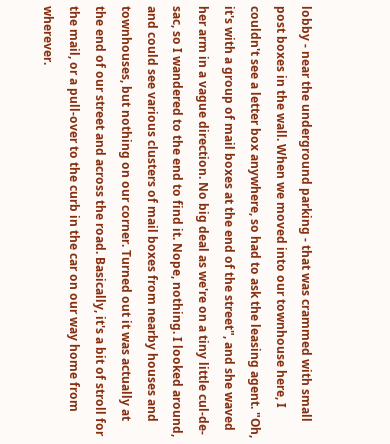lobby - near the underground parking - that was crammed with small post boxes in the wall. When we moved into our townhouse here, I couldn't see a letter box anywhere, so had to ask the leasing agent. "Oh, it's with a group of mail boxes at the end of the street", and she waved her arm in a vague direction. No big deal as we're on a tiny little cul-de-sac, so I wandered to the end to find it. Nope, nothing. I looked around, and could see various clusters of mail boxes from nearby houses and townhouses, but nothing on our corner. Turned out it was actually at the end of our street and across the road. Basically, it's a bit of stroll for the mail, or a pull-over to the curb in the car on our way home from wherever.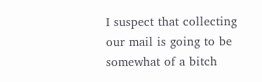I suspect that collecting our mail is going to be somewhat of a bitch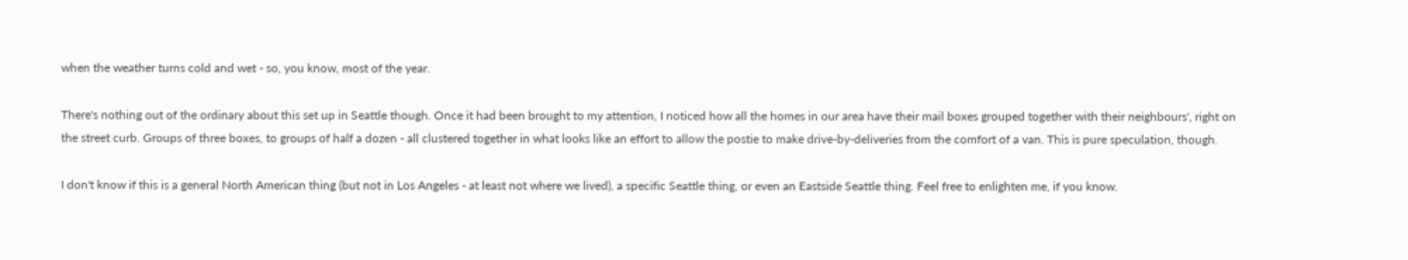when the weather turns cold and wet - so, you know, most of the year.

There's nothing out of the ordinary about this set up in Seattle though. Once it had been brought to my attention, I noticed how all the homes in our area have their mail boxes grouped together with their neighbours', right on the street curb. Groups of three boxes, to groups of half a dozen - all clustered together in what looks like an effort to allow the postie to make drive-by-deliveries from the comfort of a van. This is pure speculation, though.

I don't know if this is a general North American thing (but not in Los Angeles - at least not where we lived), a specific Seattle thing, or even an Eastside Seattle thing. Feel free to enlighten me, if you know.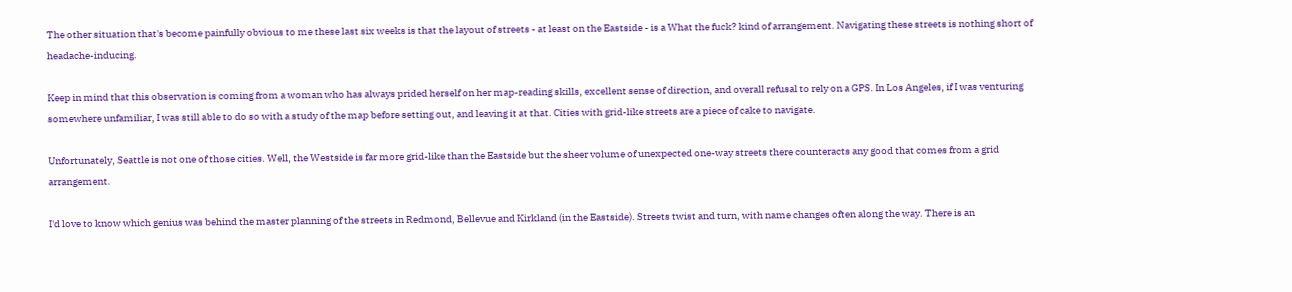The other situation that's become painfully obvious to me these last six weeks is that the layout of streets - at least on the Eastside - is a What the fuck? kind of arrangement. Navigating these streets is nothing short of headache-inducing.

Keep in mind that this observation is coming from a woman who has always prided herself on her map-reading skills, excellent sense of direction, and overall refusal to rely on a GPS. In Los Angeles, if I was venturing somewhere unfamiliar, I was still able to do so with a study of the map before setting out, and leaving it at that. Cities with grid-like streets are a piece of cake to navigate.

Unfortunately, Seattle is not one of those cities. Well, the Westside is far more grid-like than the Eastside but the sheer volume of unexpected one-way streets there counteracts any good that comes from a grid arrangement.

I'd love to know which genius was behind the master planning of the streets in Redmond, Bellevue and Kirkland (in the Eastside). Streets twist and turn, with name changes often along the way. There is an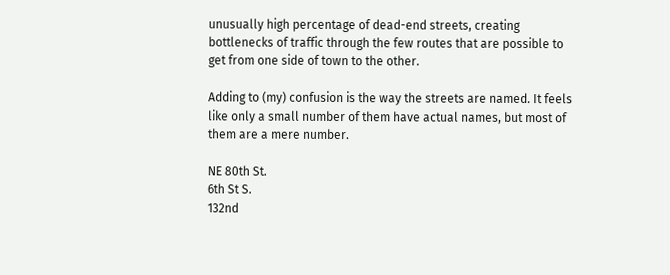unusually high percentage of dead-end streets, creating bottlenecks of traffic through the few routes that are possible to get from one side of town to the other.

Adding to (my) confusion is the way the streets are named. It feels like only a small number of them have actual names, but most of them are a mere number.

NE 80th St.
6th St S.
132nd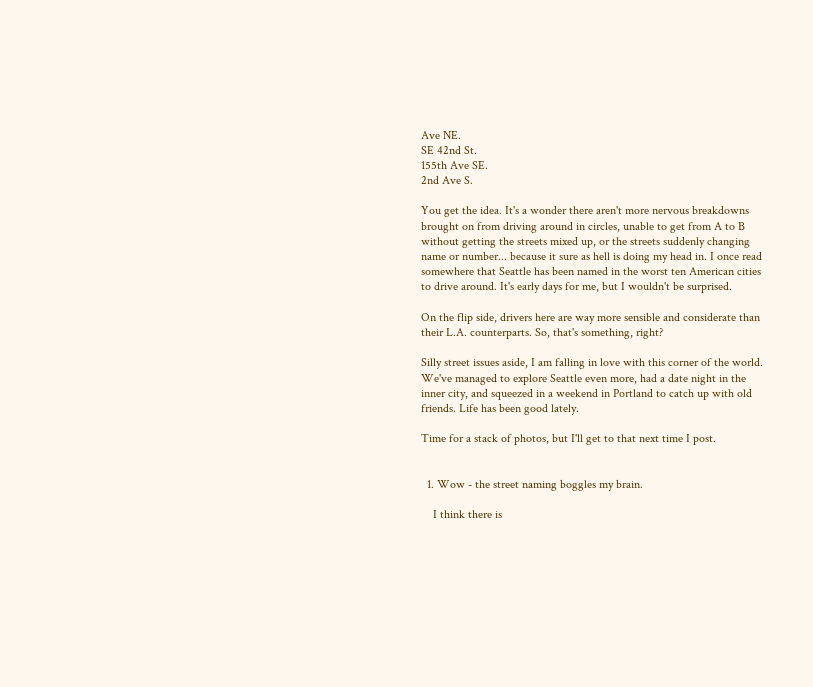Ave NE.
SE 42nd St.
155th Ave SE.
2nd Ave S.

You get the idea. It's a wonder there aren't more nervous breakdowns brought on from driving around in circles, unable to get from A to B without getting the streets mixed up, or the streets suddenly changing name or number... because it sure as hell is doing my head in. I once read somewhere that Seattle has been named in the worst ten American cities to drive around. It's early days for me, but I wouldn't be surprised.

On the flip side, drivers here are way more sensible and considerate than their L.A. counterparts. So, that's something, right?

Silly street issues aside, I am falling in love with this corner of the world. We've managed to explore Seattle even more, had a date night in the inner city, and squeezed in a weekend in Portland to catch up with old friends. Life has been good lately.

Time for a stack of photos, but I'll get to that next time I post.


  1. Wow - the street naming boggles my brain.

    I think there is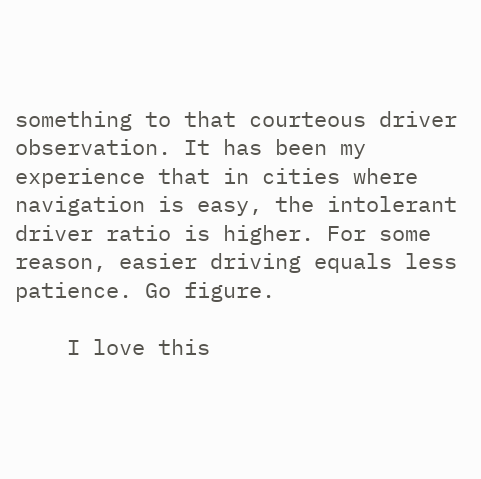something to that courteous driver observation. It has been my experience that in cities where navigation is easy, the intolerant driver ratio is higher. For some reason, easier driving equals less patience. Go figure.

    I love this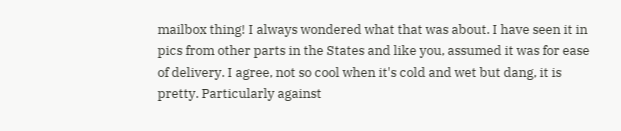mailbox thing! I always wondered what that was about. I have seen it in pics from other parts in the States and like you, assumed it was for ease of delivery. I agree, not so cool when it's cold and wet but dang, it is pretty. Particularly against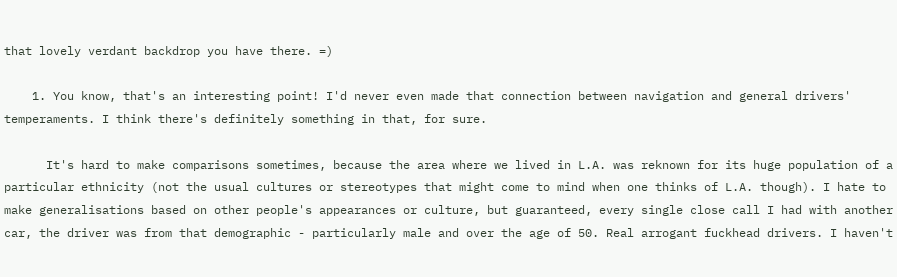that lovely verdant backdrop you have there. =)

    1. You know, that's an interesting point! I'd never even made that connection between navigation and general drivers' temperaments. I think there's definitely something in that, for sure.

      It's hard to make comparisons sometimes, because the area where we lived in L.A. was reknown for its huge population of a particular ethnicity (not the usual cultures or stereotypes that might come to mind when one thinks of L.A. though). I hate to make generalisations based on other people's appearances or culture, but guaranteed, every single close call I had with another car, the driver was from that demographic - particularly male and over the age of 50. Real arrogant fuckhead drivers. I haven't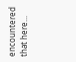encountered that here...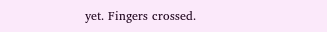yet. Fingers crossed.